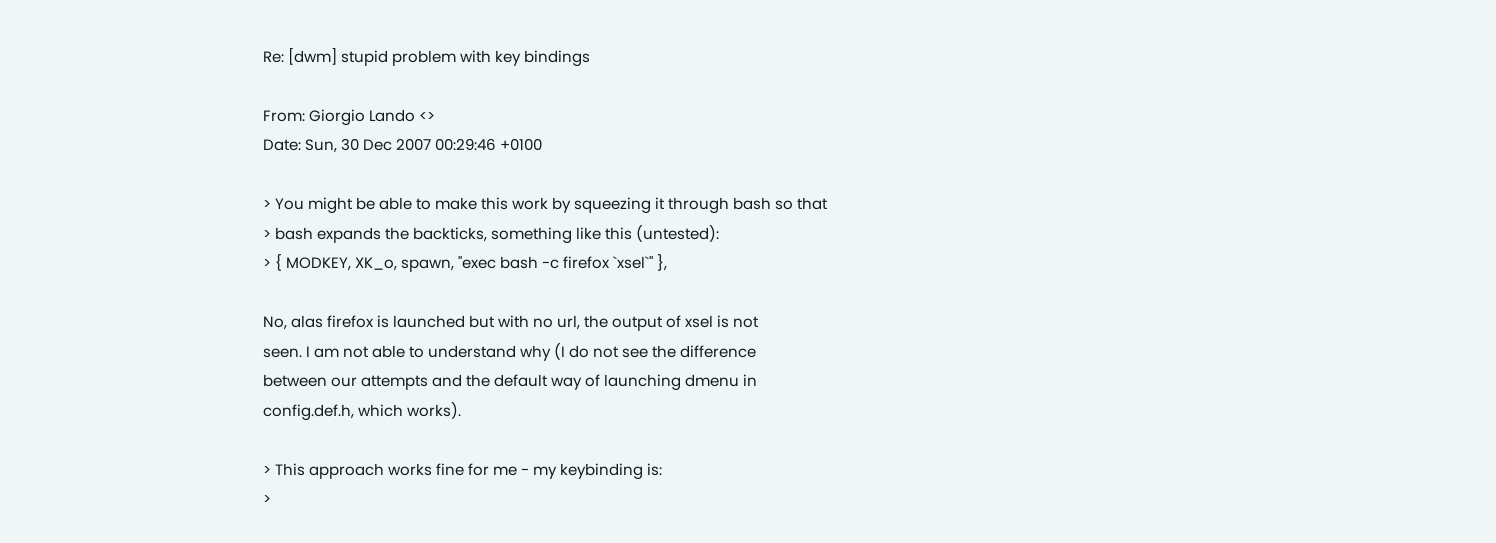Re: [dwm] stupid problem with key bindings

From: Giorgio Lando <>
Date: Sun, 30 Dec 2007 00:29:46 +0100

> You might be able to make this work by squeezing it through bash so that
> bash expands the backticks, something like this (untested):
> { MODKEY, XK_o, spawn, "exec bash -c firefox `xsel`" },

No, alas firefox is launched but with no url, the output of xsel is not
seen. I am not able to understand why (I do not see the difference
between our attempts and the default way of launching dmenu in
config.def.h, which works).

> This approach works fine for me - my keybinding is:
>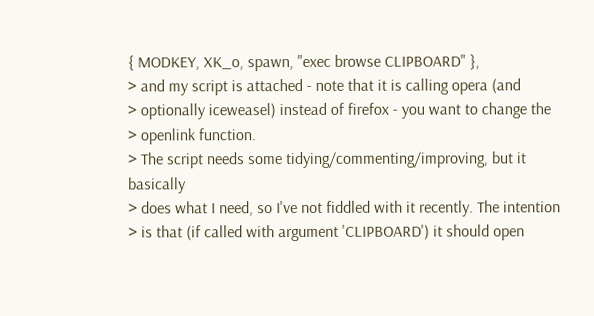{ MODKEY, XK_o, spawn, "exec browse CLIPBOARD" },
> and my script is attached - note that it is calling opera (and
> optionally iceweasel) instead of firefox - you want to change the
> openlink function.
> The script needs some tidying/commenting/improving, but it basically
> does what I need, so I've not fiddled with it recently. The intention
> is that (if called with argument 'CLIPBOARD') it should open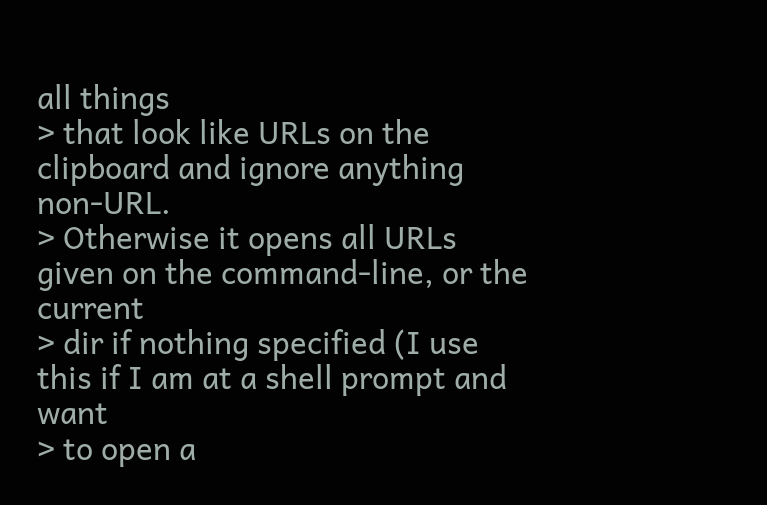all things
> that look like URLs on the clipboard and ignore anything non-URL.
> Otherwise it opens all URLs given on the command-line, or the current
> dir if nothing specified (I use this if I am at a shell prompt and want
> to open a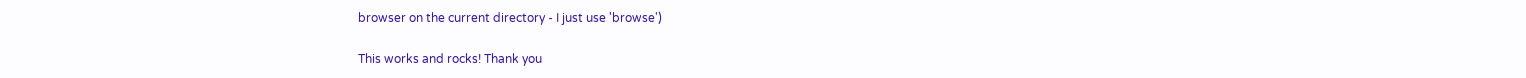browser on the current directory - I just use 'browse')

This works and rocks! Thank you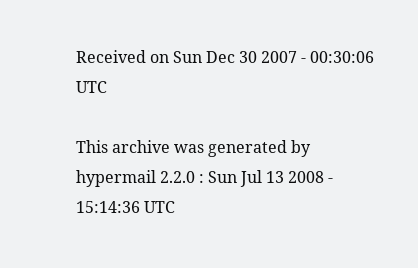Received on Sun Dec 30 2007 - 00:30:06 UTC

This archive was generated by hypermail 2.2.0 : Sun Jul 13 2008 - 15:14:36 UTC